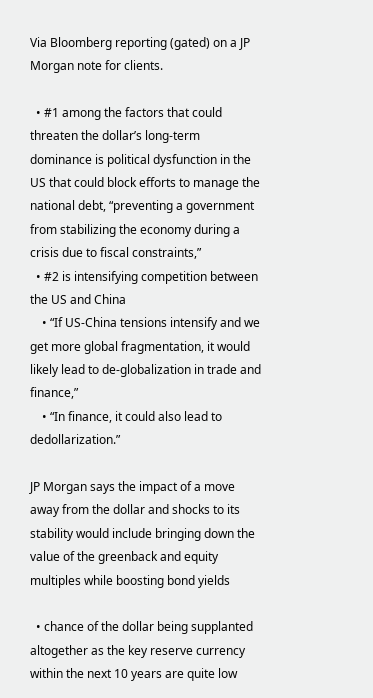Via Bloomberg reporting (gated) on a JP Morgan note for clients.

  • #1 among the factors that could threaten the dollar’s long-term dominance is political dysfunction in the US that could block efforts to manage the national debt, “preventing a government from stabilizing the economy during a crisis due to fiscal constraints,”
  • #2 is intensifying competition between the US and China
    • “If US-China tensions intensify and we get more global fragmentation, it would likely lead to de-globalization in trade and finance,”
    • “In finance, it could also lead to dedollarization.”

JP Morgan says the impact of a move away from the dollar and shocks to its stability would include bringing down the value of the greenback and equity multiples while boosting bond yields

  • chance of the dollar being supplanted altogether as the key reserve currency within the next 10 years are quite low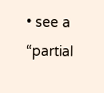• see a “partial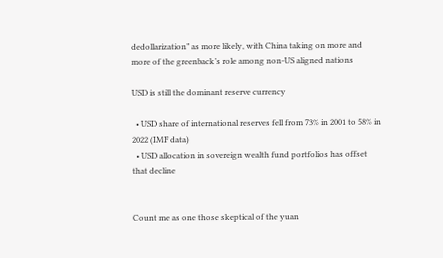dedollarization” as more likely, with China taking on more and more of the greenback’s role among non-US aligned nations

USD is still the dominant reserve currency

  • USD share of international reserves fell from 73% in 2001 to 58% in 2022 (IMF data)
  • USD allocation in sovereign wealth fund portfolios has offset that decline


Count me as one those skeptical of the yuan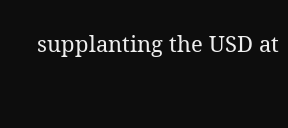supplanting the USD at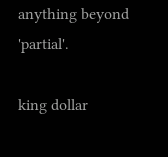anything beyond 'partial'.

king dollar